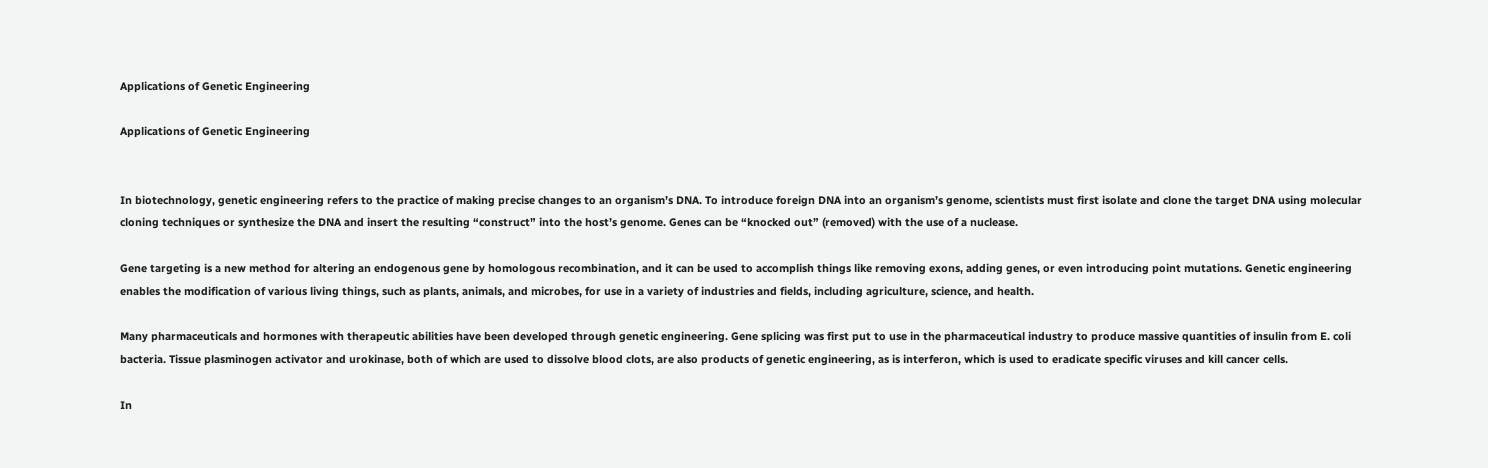Applications of Genetic Engineering

Applications of Genetic Engineering


In biotechnology, genetic engineering refers to the practice of making precise changes to an organism’s DNA. To introduce foreign DNA into an organism’s genome, scientists must first isolate and clone the target DNA using molecular cloning techniques or synthesize the DNA and insert the resulting “construct” into the host’s genome. Genes can be “knocked out” (removed) with the use of a nuclease.

Gene targeting is a new method for altering an endogenous gene by homologous recombination, and it can be used to accomplish things like removing exons, adding genes, or even introducing point mutations. Genetic engineering enables the modification of various living things, such as plants, animals, and microbes, for use in a variety of industries and fields, including agriculture, science, and health.

Many pharmaceuticals and hormones with therapeutic abilities have been developed through genetic engineering. Gene splicing was first put to use in the pharmaceutical industry to produce massive quantities of insulin from E. coli bacteria. Tissue plasminogen activator and urokinase, both of which are used to dissolve blood clots, are also products of genetic engineering, as is interferon, which is used to eradicate specific viruses and kill cancer cells.

In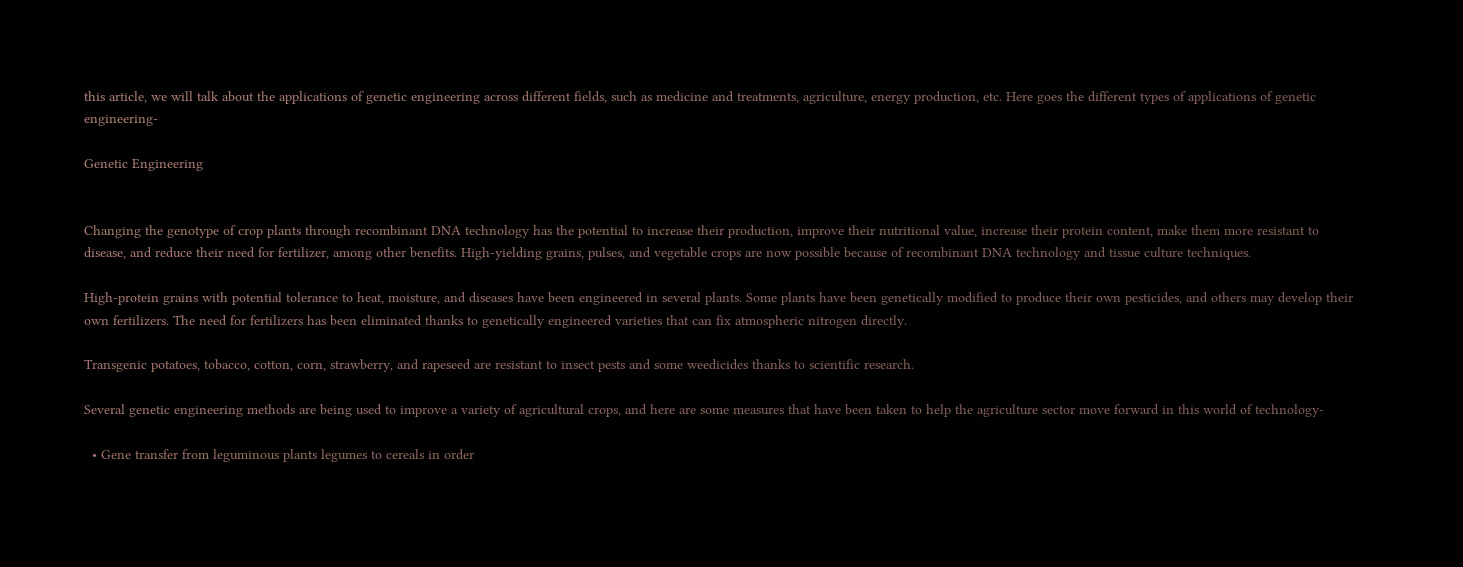this article, we will talk about the applications of genetic engineering across different fields, such as medicine and treatments, agriculture, energy production, etc. Here goes the different types of applications of genetic engineering-

Genetic Engineering


Changing the genotype of crop plants through recombinant DNA technology has the potential to increase their production, improve their nutritional value, increase their protein content, make them more resistant to disease, and reduce their need for fertilizer, among other benefits. High-yielding grains, pulses, and vegetable crops are now possible because of recombinant DNA technology and tissue culture techniques.

High-protein grains with potential tolerance to heat, moisture, and diseases have been engineered in several plants. Some plants have been genetically modified to produce their own pesticides, and others may develop their own fertilizers. The need for fertilizers has been eliminated thanks to genetically engineered varieties that can fix atmospheric nitrogen directly.

Transgenic potatoes, tobacco, cotton, corn, strawberry, and rapeseed are resistant to insect pests and some weedicides thanks to scientific research.

Several genetic engineering methods are being used to improve a variety of agricultural crops, and here are some measures that have been taken to help the agriculture sector move forward in this world of technology-

  • Gene transfer from leguminous plants legumes to cereals in order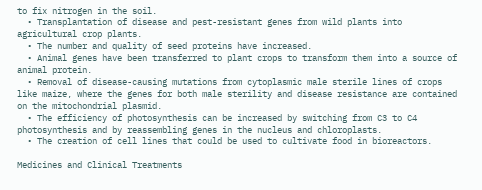to fix nitrogen in the soil.
  • Transplantation of disease and pest-resistant genes from wild plants into agricultural crop plants.
  • The number and quality of seed proteins have increased.
  • Animal genes have been transferred to plant crops to transform them into a source of animal protein.
  • Removal of disease-causing mutations from cytoplasmic male sterile lines of crops like maize, where the genes for both male sterility and disease resistance are contained on the mitochondrial plasmid.
  • The efficiency of photosynthesis can be increased by switching from C3 to C4 photosynthesis and by reassembling genes in the nucleus and chloroplasts.
  • The creation of cell lines that could be used to cultivate food in bioreactors.

Medicines and Clinical Treatments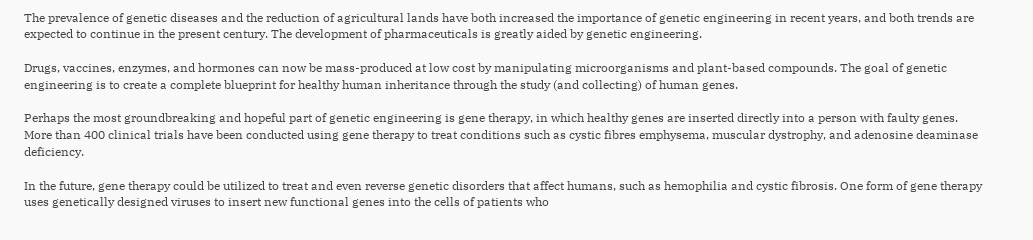The prevalence of genetic diseases and the reduction of agricultural lands have both increased the importance of genetic engineering in recent years, and both trends are expected to continue in the present century. The development of pharmaceuticals is greatly aided by genetic engineering.

Drugs, vaccines, enzymes, and hormones can now be mass-produced at low cost by manipulating microorganisms and plant-based compounds. The goal of genetic engineering is to create a complete blueprint for healthy human inheritance through the study (and collecting) of human genes.

Perhaps the most groundbreaking and hopeful part of genetic engineering is gene therapy, in which healthy genes are inserted directly into a person with faulty genes. More than 400 clinical trials have been conducted using gene therapy to treat conditions such as cystic fibres emphysema, muscular dystrophy, and adenosine deaminase deficiency.

In the future, gene therapy could be utilized to treat and even reverse genetic disorders that affect humans, such as hemophilia and cystic fibrosis. One form of gene therapy uses genetically designed viruses to insert new functional genes into the cells of patients who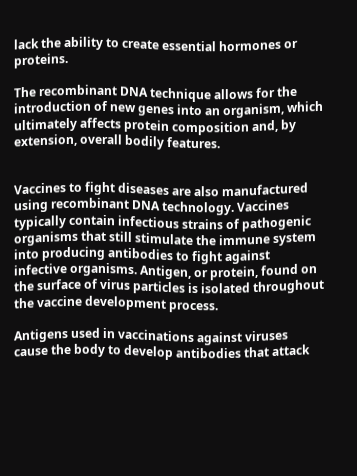lack the ability to create essential hormones or proteins.

The recombinant DNA technique allows for the introduction of new genes into an organism, which ultimately affects protein composition and, by extension, overall bodily features.


Vaccines to fight diseases are also manufactured using recombinant DNA technology. Vaccines typically contain infectious strains of pathogenic organisms that still stimulate the immune system into producing antibodies to fight against infective organisms. Antigen, or protein, found on the surface of virus particles is isolated throughout the vaccine development process.

Antigens used in vaccinations against viruses cause the body to develop antibodies that attack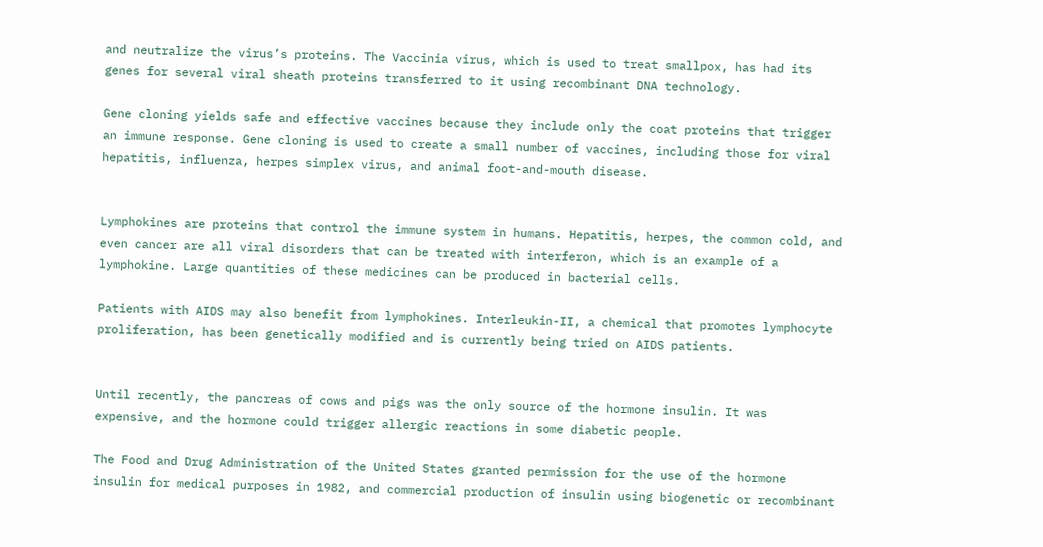and neutralize the virus’s proteins. The Vaccinia virus, which is used to treat smallpox, has had its genes for several viral sheath proteins transferred to it using recombinant DNA technology.

Gene cloning yields safe and effective vaccines because they include only the coat proteins that trigger an immune response. Gene cloning is used to create a small number of vaccines, including those for viral hepatitis, influenza, herpes simplex virus, and animal foot-and-mouth disease.


Lymphokines are proteins that control the immune system in humans. Hepatitis, herpes, the common cold, and even cancer are all viral disorders that can be treated with interferon, which is an example of a lymphokine. Large quantities of these medicines can be produced in bacterial cells.

Patients with AIDS may also benefit from lymphokines. Interleukin-II, a chemical that promotes lymphocyte proliferation, has been genetically modified and is currently being tried on AIDS patients.


Until recently, the pancreas of cows and pigs was the only source of the hormone insulin. It was expensive, and the hormone could trigger allergic reactions in some diabetic people.

The Food and Drug Administration of the United States granted permission for the use of the hormone insulin for medical purposes in 1982, and commercial production of insulin using biogenetic or recombinant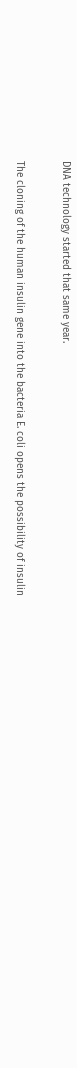DNA technology started that same year.

The cloning of the human insulin gene into the bacteria E. coli opens the possibility of insulin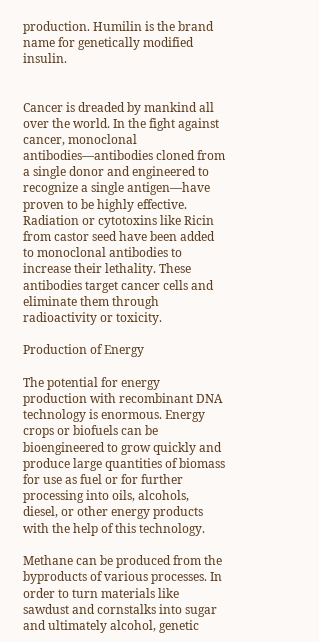production. Humilin is the brand name for genetically modified insulin.


Cancer is dreaded by mankind all over the world. In the fight against cancer, monoclonal antibodies—antibodies cloned from a single donor and engineered to recognize a single antigen—have proven to be highly effective. Radiation or cytotoxins like Ricin from castor seed have been added to monoclonal antibodies to increase their lethality. These antibodies target cancer cells and eliminate them through radioactivity or toxicity.

Production of Energy

The potential for energy production with recombinant DNA technology is enormous. Energy crops or biofuels can be bioengineered to grow quickly and produce large quantities of biomass for use as fuel or for further processing into oils, alcohols, diesel, or other energy products with the help of this technology.

Methane can be produced from the byproducts of various processes. In order to turn materials like sawdust and cornstalks into sugar and ultimately alcohol, genetic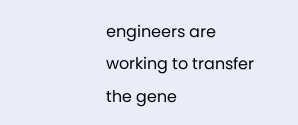engineers are working to transfer the gene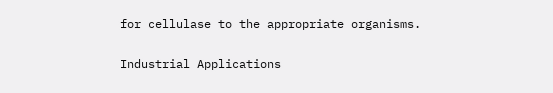for cellulase to the appropriate organisms.

Industrial Applications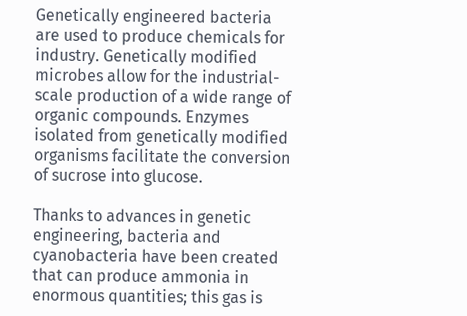Genetically engineered bacteria are used to produce chemicals for industry. Genetically modified microbes allow for the industrial-scale production of a wide range of organic compounds. Enzymes isolated from genetically modified organisms facilitate the conversion of sucrose into glucose.

Thanks to advances in genetic engineering, bacteria and cyanobacteria have been created that can produce ammonia in enormous quantities; this gas is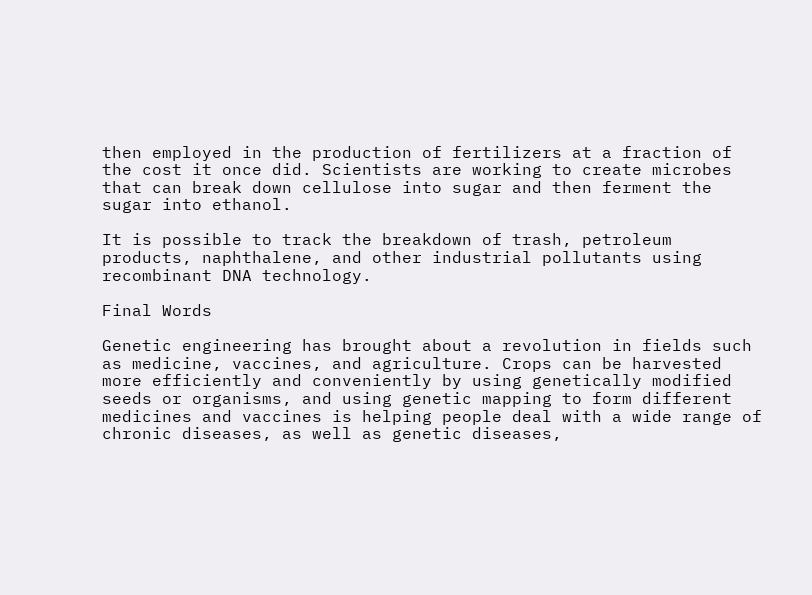then employed in the production of fertilizers at a fraction of the cost it once did. Scientists are working to create microbes that can break down cellulose into sugar and then ferment the sugar into ethanol.

It is possible to track the breakdown of trash, petroleum products, naphthalene, and other industrial pollutants using recombinant DNA technology.

Final Words

Genetic engineering has brought about a revolution in fields such as medicine, vaccines, and agriculture. Crops can be harvested more efficiently and conveniently by using genetically modified seeds or organisms, and using genetic mapping to form different medicines and vaccines is helping people deal with a wide range of chronic diseases, as well as genetic diseases,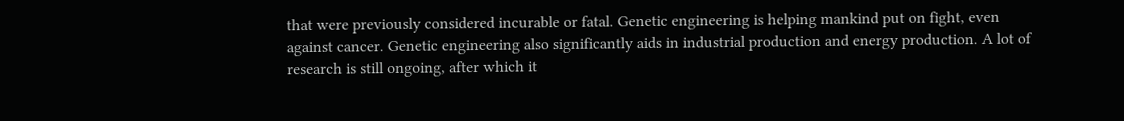that were previously considered incurable or fatal. Genetic engineering is helping mankind put on fight, even against cancer. Genetic engineering also significantly aids in industrial production and energy production. A lot of research is still ongoing, after which it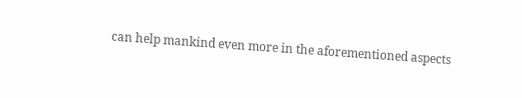can help mankind even more in the aforementioned aspects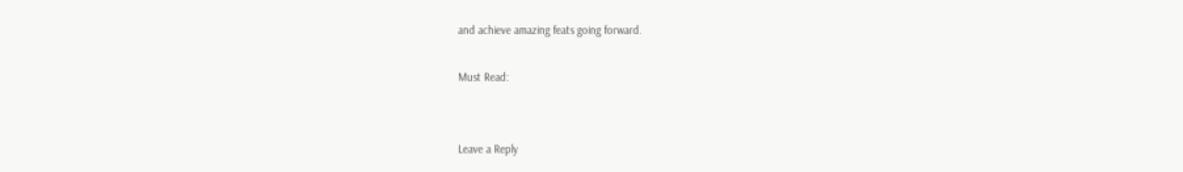and achieve amazing feats going forward.

Must Read:


Leave a Reply